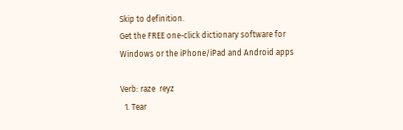Skip to definition.
Get the FREE one-click dictionary software for Windows or the iPhone/iPad and Android apps

Verb: raze  reyz
  1. Tear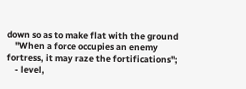down so as to make flat with the ground
    "When a force occupies an enemy fortress, it may raze the fortifications";
    - level,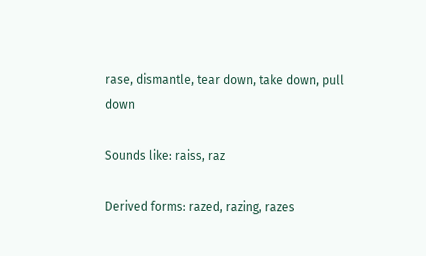rase, dismantle, tear down, take down, pull down

Sounds like: raiss, raz

Derived forms: razed, razing, razes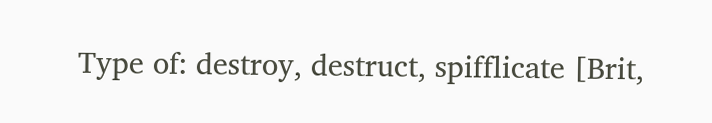Type of: destroy, destruct, spifflicate [Brit,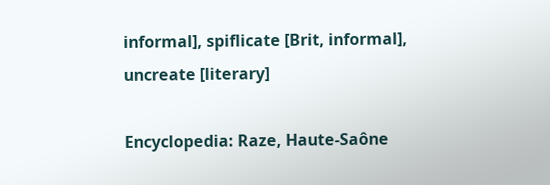informal], spiflicate [Brit, informal], uncreate [literary]

Encyclopedia: Raze, Haute-Saône